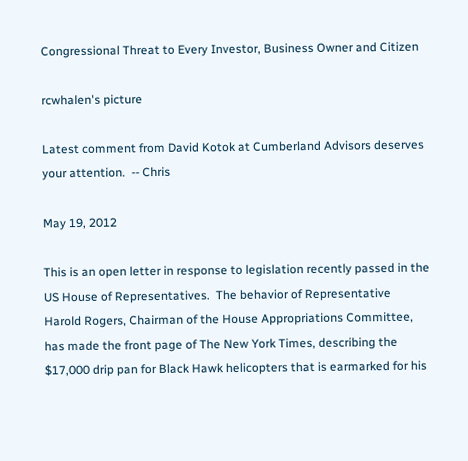Congressional Threat to Every Investor, Business Owner and Citizen

rcwhalen's picture

Latest comment from David Kotok at Cumberland Advisors deserves your attention.  -- Chris

May 19, 2012

This is an open letter in response to legislation recently passed in the US House of Representatives.  The behavior of Representative Harold Rogers, Chairman of the House Appropriations Committee, has made the front page of The New York Times, describing the $17,000 drip pan for Black Hawk helicopters that is earmarked for his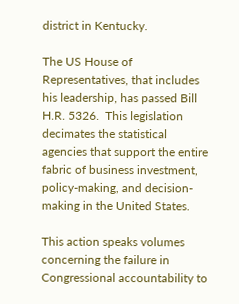district in Kentucky.

The US House of Representatives, that includes his leadership, has passed Bill H.R. 5326.  This legislation decimates the statistical agencies that support the entire fabric of business investment, policy-making, and decision-making in the United States.

This action speaks volumes concerning the failure in Congressional accountability to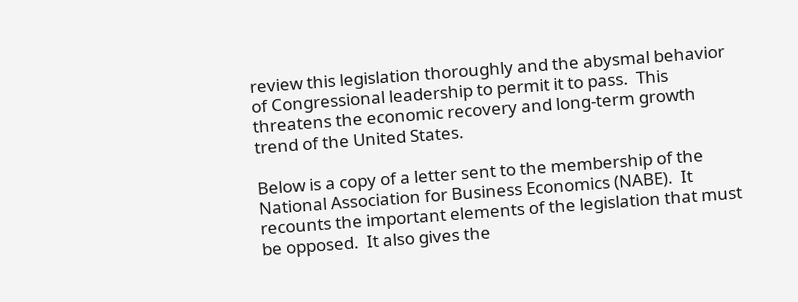review this legislation thoroughly and the abysmal behavior of Congressional leadership to permit it to pass.  This threatens the economic recovery and long-term growth trend of the United States.

Below is a copy of a letter sent to the membership of the National Association for Business Economics (NABE).  It recounts the important elements of the legislation that must be opposed.  It also gives the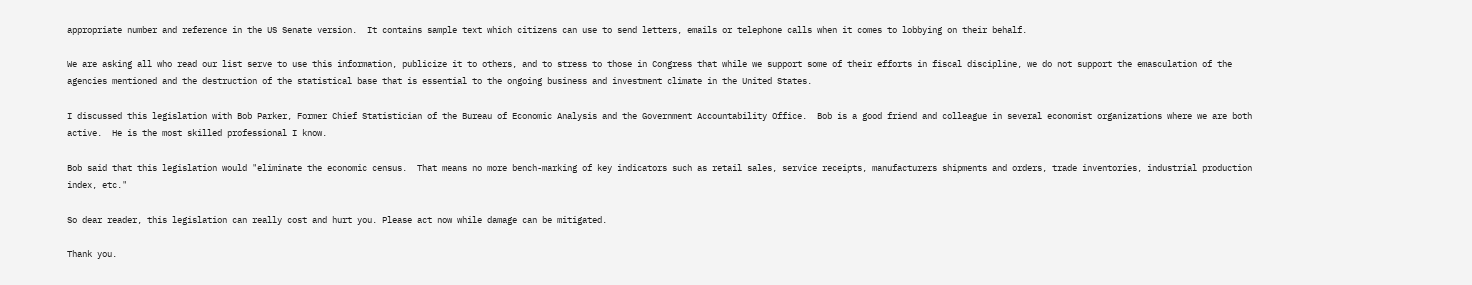appropriate number and reference in the US Senate version.  It contains sample text which citizens can use to send letters, emails or telephone calls when it comes to lobbying on their behalf.

We are asking all who read our list serve to use this information, publicize it to others, and to stress to those in Congress that while we support some of their efforts in fiscal discipline, we do not support the emasculation of the agencies mentioned and the destruction of the statistical base that is essential to the ongoing business and investment climate in the United States.

I discussed this legislation with Bob Parker, Former Chief Statistician of the Bureau of Economic Analysis and the Government Accountability Office.  Bob is a good friend and colleague in several economist organizations where we are both active.  He is the most skilled professional I know.

Bob said that this legislation would "eliminate the economic census.  That means no more bench-marking of key indicators such as retail sales, service receipts, manufacturers shipments and orders, trade inventories, industrial production index, etc."

So dear reader, this legislation can really cost and hurt you. Please act now while damage can be mitigated.

Thank you.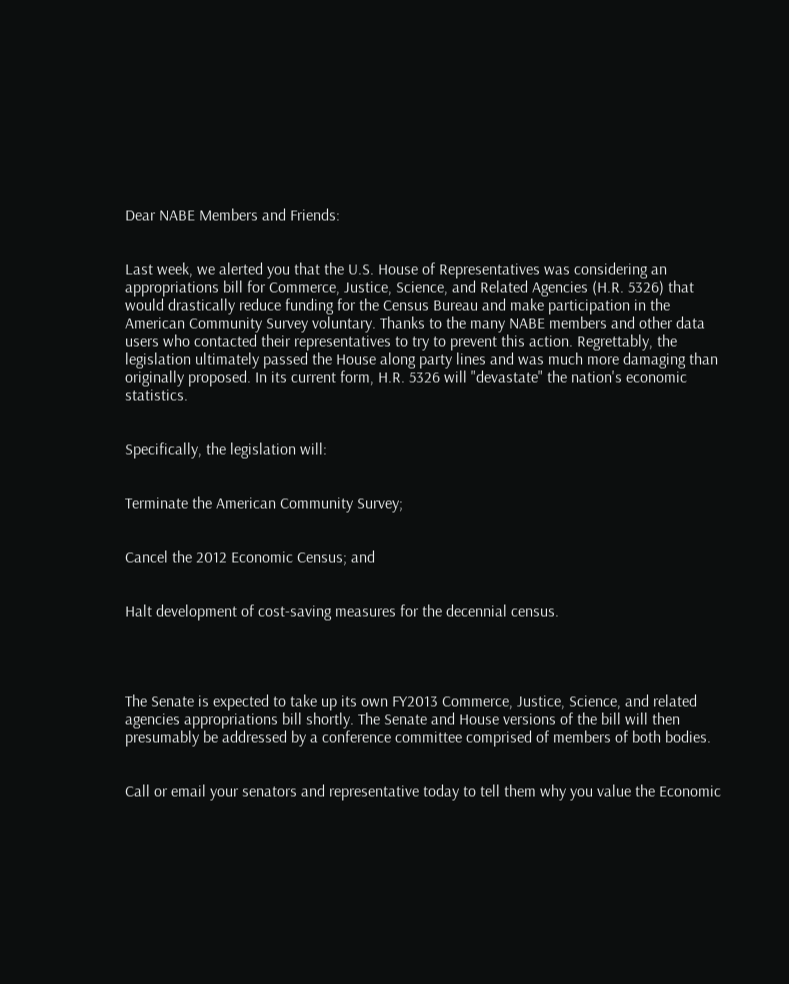Dear NABE Members and Friends:


Last week, we alerted you that the U.S. House of Representatives was considering an appropriations bill for Commerce, Justice, Science, and Related Agencies (H.R. 5326) that would drastically reduce funding for the Census Bureau and make participation in the American Community Survey voluntary. Thanks to the many NABE members and other data users who contacted their representatives to try to prevent this action. Regrettably, the legislation ultimately passed the House along party lines and was much more damaging than originally proposed. In its current form, H.R. 5326 will "devastate" the nation's economic statistics.


Specifically, the legislation will:


Terminate the American Community Survey;


Cancel the 2012 Economic Census; and


Halt development of cost-saving measures for the decennial census.




The Senate is expected to take up its own FY2013 Commerce, Justice, Science, and related agencies appropriations bill shortly. The Senate and House versions of the bill will then presumably be addressed by a conference committee comprised of members of both bodies.


Call or email your senators and representative today to tell them why you value the Economic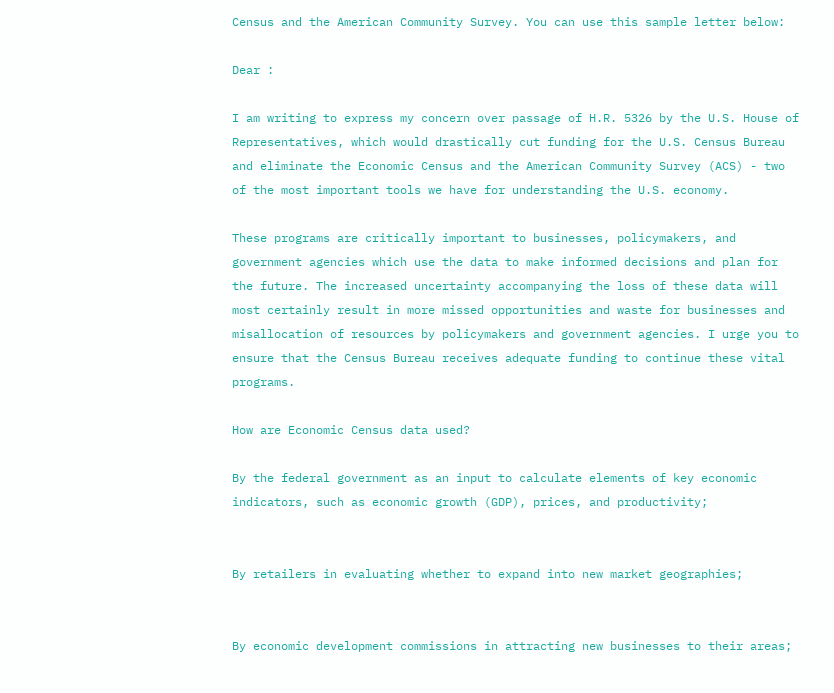Census and the American Community Survey. You can use this sample letter below:

Dear :

I am writing to express my concern over passage of H.R. 5326 by the U.S. House of Representatives, which would drastically cut funding for the U.S. Census Bureau and eliminate the Economic Census and the American Community Survey (ACS) - two of the most important tools we have for understanding the U.S. economy.

These programs are critically important to businesses, policymakers, and government agencies which use the data to make informed decisions and plan for the future. The increased uncertainty accompanying the loss of these data will most certainly result in more missed opportunities and waste for businesses and misallocation of resources by policymakers and government agencies. I urge you to ensure that the Census Bureau receives adequate funding to continue these vital programs.

How are Economic Census data used?

By the federal government as an input to calculate elements of key economic indicators, such as economic growth (GDP), prices, and productivity;


By retailers in evaluating whether to expand into new market geographies;


By economic development commissions in attracting new businesses to their areas;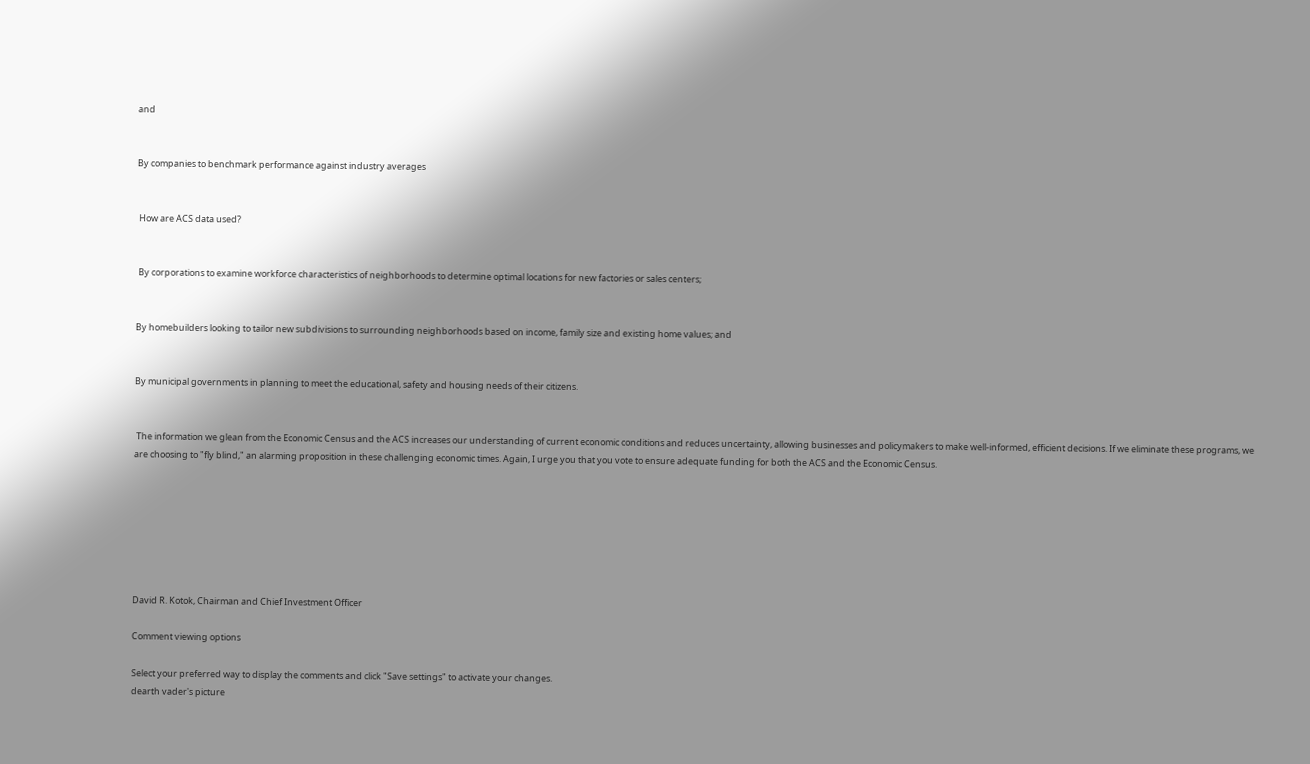and


By companies to benchmark performance against industry averages


 How are ACS data used?


 By corporations to examine workforce characteristics of neighborhoods to determine optimal locations for new factories or sales centers;


By homebuilders looking to tailor new subdivisions to surrounding neighborhoods based on income, family size and existing home values; and


By municipal governments in planning to meet the educational, safety and housing needs of their citizens.


 The information we glean from the Economic Census and the ACS increases our understanding of current economic conditions and reduces uncertainty, allowing businesses and policymakers to make well-informed, efficient decisions. If we eliminate these programs, we are choosing to "fly blind," an alarming proposition in these challenging economic times. Again, I urge you that you vote to ensure adequate funding for both the ACS and the Economic Census.







David R. Kotok, Chairman and Chief Investment Officer

Comment viewing options

Select your preferred way to display the comments and click "Save settings" to activate your changes.
dearth vader's picture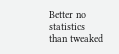Better no statistics than tweaked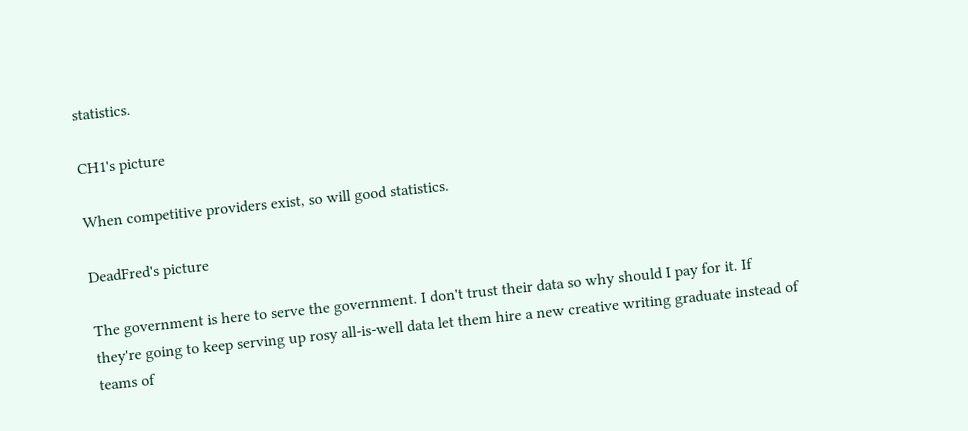statistics.

CH1's picture

When competitive providers exist, so will good statistics.

DeadFred's picture

The government is here to serve the government. I don't trust their data so why should I pay for it. If they're going to keep serving up rosy all-is-well data let them hire a new creative writing graduate instead of teams of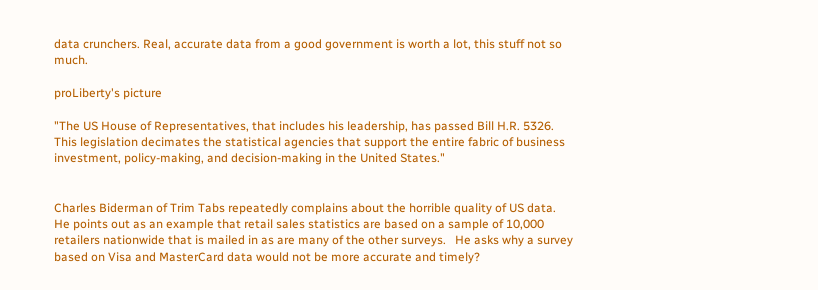data crunchers. Real, accurate data from a good government is worth a lot, this stuff not so much.

proLiberty's picture

"The US House of Representatives, that includes his leadership, has passed Bill H.R. 5326.  This legislation decimates the statistical agencies that support the entire fabric of business investment, policy-making, and decision-making in the United States."


Charles Biderman of Trim Tabs repeatedly complains about the horrible quality of US data.   He points out as an example that retail sales statistics are based on a sample of 10,000 retailers nationwide that is mailed in as are many of the other surveys.   He asks why a survey based on Visa and MasterCard data would not be more accurate and timely?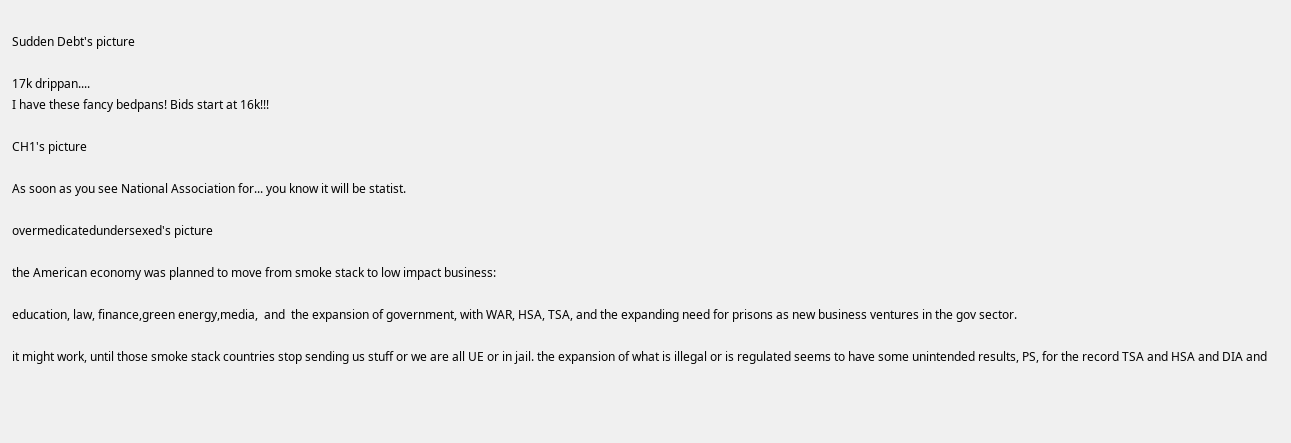Sudden Debt's picture

17k drippan....
I have these fancy bedpans! Bids start at 16k!!!

CH1's picture

As soon as you see National Association for... you know it will be statist.

overmedicatedundersexed's picture

the American economy was planned to move from smoke stack to low impact business:

education, law, finance,green energy,media,  and  the expansion of government, with WAR, HSA, TSA, and the expanding need for prisons as new business ventures in the gov sector.

it might work, until those smoke stack countries stop sending us stuff or we are all UE or in jail. the expansion of what is illegal or is regulated seems to have some unintended results, PS, for the record TSA and HSA and DIA and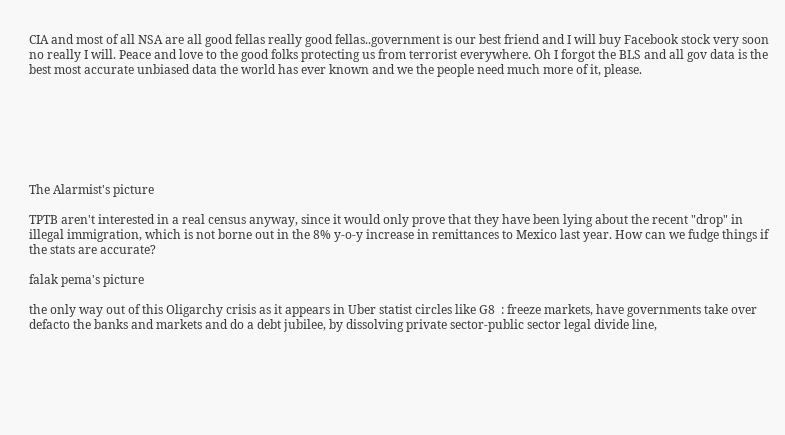CIA and most of all NSA are all good fellas really good fellas..government is our best friend and I will buy Facebook stock very soon no really I will. Peace and love to the good folks protecting us from terrorist everywhere. Oh I forgot the BLS and all gov data is the best most accurate unbiased data the world has ever known and we the people need much more of it, please.







The Alarmist's picture

TPTB aren't interested in a real census anyway, since it would only prove that they have been lying about the recent "drop" in illegal immigration, which is not borne out in the 8% y-o-y increase in remittances to Mexico last year. How can we fudge things if the stats are accurate?

falak pema's picture

the only way out of this Oligarchy crisis as it appears in Uber statist circles like G8  : freeze markets, have governments take over defacto the banks and markets and do a debt jubilee, by dissolving private sector-public sector legal divide line,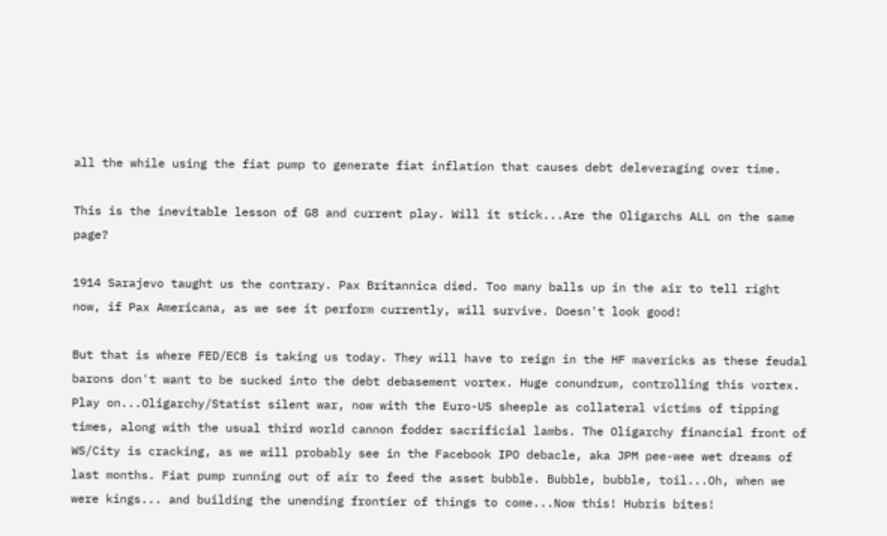all the while using the fiat pump to generate fiat inflation that causes debt deleveraging over time.

This is the inevitable lesson of G8 and current play. Will it stick...Are the Oligarchs ALL on the same page?

1914 Sarajevo taught us the contrary. Pax Britannica died. Too many balls up in the air to tell right now, if Pax Americana, as we see it perform currently, will survive. Doesn't look good!

But that is where FED/ECB is taking us today. They will have to reign in the HF mavericks as these feudal barons don't want to be sucked into the debt debasement vortex. Huge conundrum, controlling this vortex. Play on...Oligarchy/Statist silent war, now with the Euro-US sheeple as collateral victims of tipping times, along with the usual third world cannon fodder sacrificial lambs. The Oligarchy financial front of WS/City is cracking, as we will probably see in the Facebook IPO debacle, aka JPM pee-wee wet dreams of last months. Fiat pump running out of air to feed the asset bubble. Bubble, bubble, toil...Oh, when we were kings... and building the unending frontier of things to come...Now this! Hubris bites!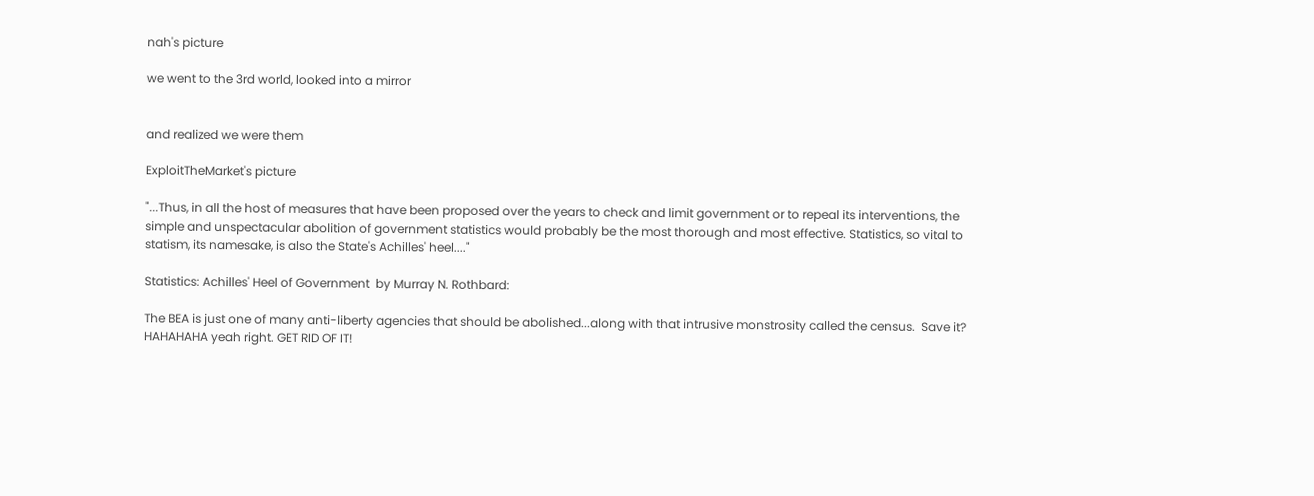nah's picture

we went to the 3rd world, looked into a mirror


and realized we were them

ExploitTheMarket's picture

"...Thus, in all the host of measures that have been proposed over the years to check and limit government or to repeal its interventions, the simple and unspectacular abolition of government statistics would probably be the most thorough and most effective. Statistics, so vital to statism, its namesake, is also the State's Achilles' heel...."

Statistics: Achilles' Heel of Government  by Murray N. Rothbard:

The BEA is just one of many anti-liberty agencies that should be abolished...along with that intrusive monstrosity called the census.  Save it? HAHAHAHA yeah right. GET RID OF IT!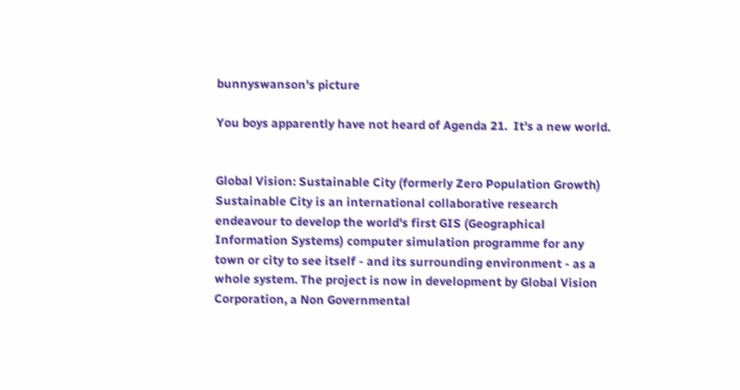bunnyswanson's picture

You boys apparently have not heard of Agenda 21.  It's a new world.


Global Vision: Sustainable City (formerly Zero Population Growth) Sustainable City is an international collaborative research endeavour to develop the world's first GIS (Geographical Information Systems) computer simulation programme for any town or city to see itself - and its surrounding environment - as a whole system. The project is now in development by Global Vision Corporation, a Non Governmental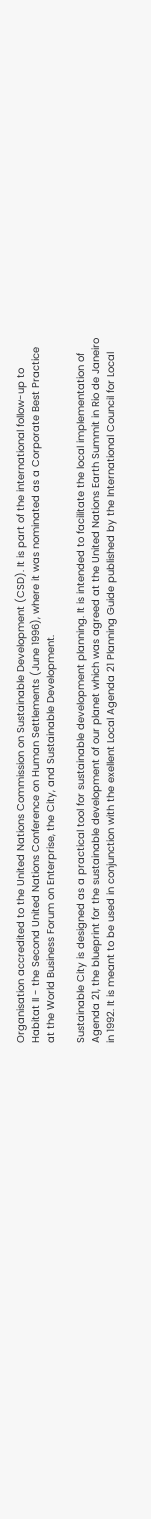Organisation accredited to the United Nations Commission on Sustainable Development (CSD). It is part of the international follow-up to Habitat II - the Second United Nations Conference on Human Settlements (June 1996), where it was nominated as a Corporate Best Practice at the World Business Forum on Enterprise, the City, and Sustainable Development.

Sustainable City is designed as a practical tool for sustainable development planning. It is intended to facilitate the local implementation of Agenda 21, the blueprint for the sustainable development of our planet which was agreed at the United Nations Earth Summit in Rio de Janeiro in 1992. It is meant to be used in conjunction with the exellent Local Agenda 21 Planning Guide published by the International Council for Local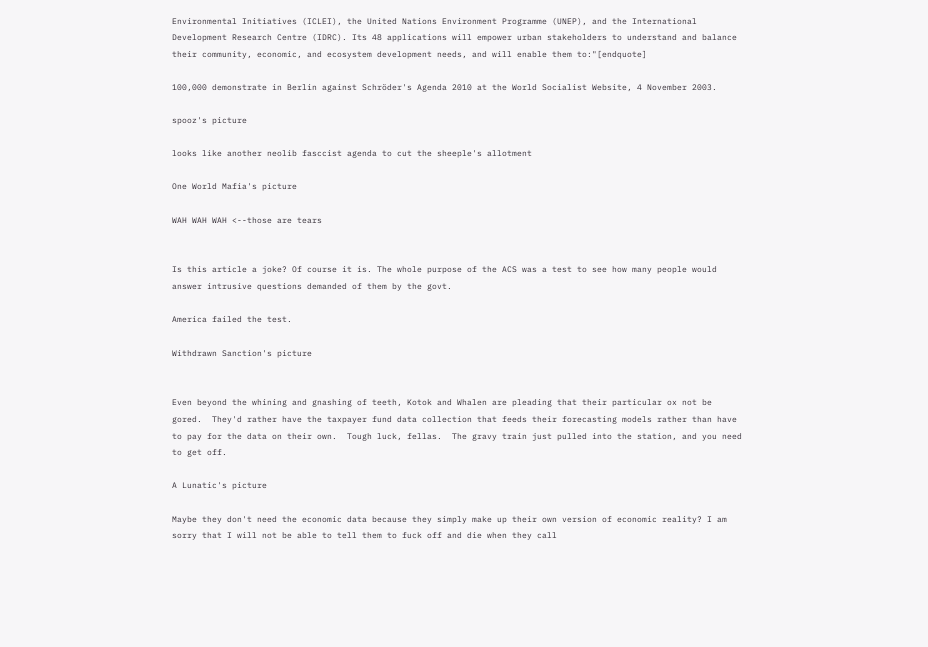Environmental Initiatives (ICLEI), the United Nations Environment Programme (UNEP), and the International Development Research Centre (IDRC). Its 48 applications will empower urban stakeholders to understand and balance their community, economic, and ecosystem development needs, and will enable them to:"[endquote]

100,000 demonstrate in Berlin against Schröder's Agenda 2010 at the World Socialist Website, 4 November 2003.

spooz's picture

looks like another neolib fasccist agenda to cut the sheeple's allotment

One World Mafia's picture

WAH WAH WAH <--those are tears


Is this article a joke? Of course it is. The whole purpose of the ACS was a test to see how many people would answer intrusive questions demanded of them by the govt.

America failed the test.

Withdrawn Sanction's picture


Even beyond the whining and gnashing of teeth, Kotok and Whalen are pleading that their particular ox not be gored.  They'd rather have the taxpayer fund data collection that feeds their forecasting models rather than have to pay for the data on their own.  Tough luck, fellas.  The gravy train just pulled into the station, and you need to get off.

A Lunatic's picture

Maybe they don't need the economic data because they simply make up their own version of economic reality? I am sorry that I will not be able to tell them to fuck off and die when they call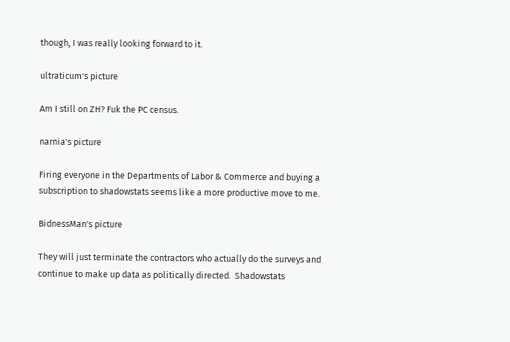though, I was really looking forward to it.

ultraticum's picture

Am I still on ZH? Fuk the PC census.

narnia's picture

Firing everyone in the Departments of Labor & Commerce and buying a subscription to shadowstats seems like a more productive move to me.

BidnessMan's picture

They will just terminate the contractors who actually do the surveys and continue to make up data as politically directed.  Shadowstats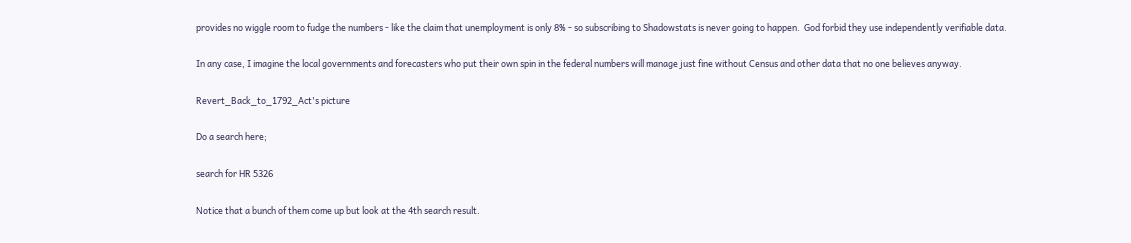provides no wiggle room to fudge the numbers - like the claim that unemployment is only 8% - so subscribing to Shadowstats is never going to happen.  God forbid they use independently verifiable data.

In any case, I imagine the local governments and forecasters who put their own spin in the federal numbers will manage just fine without Census and other data that no one believes anyway.

Revert_Back_to_1792_Act's picture

Do a search here;

search for HR 5326

Notice that a bunch of them come up but look at the 4th search result.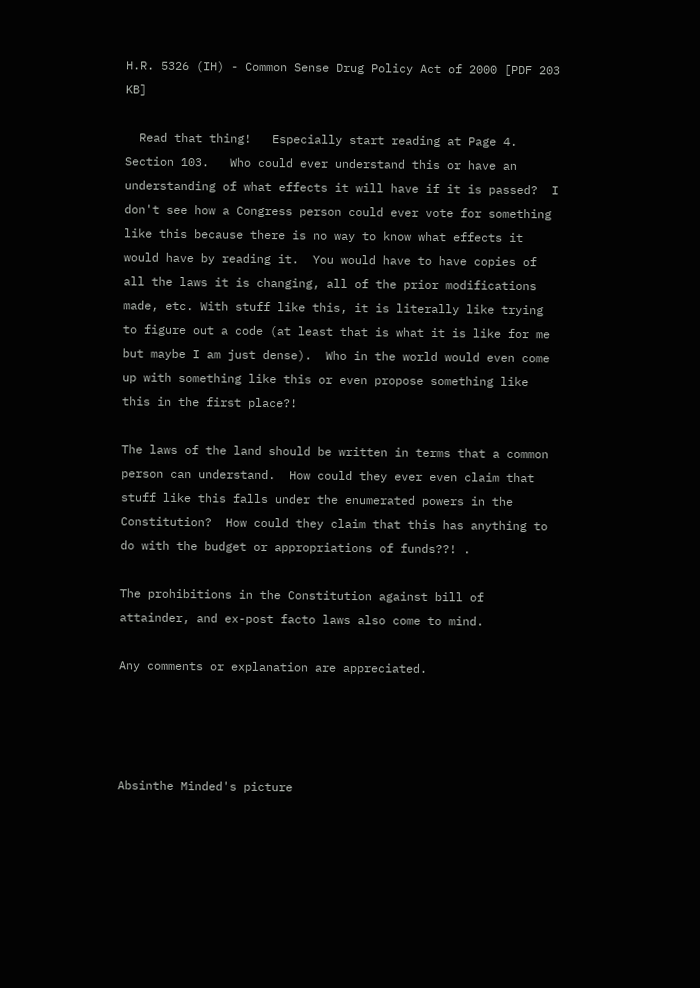H.R. 5326 (IH) - Common Sense Drug Policy Act of 2000 [PDF 203 KB]

  Read that thing!   Especially start reading at Page 4. Section 103.   Who could ever understand this or have an understanding of what effects it will have if it is passed?  I don't see how a Congress person could ever vote for something like this because there is no way to know what effects it would have by reading it.  You would have to have copies of all the laws it is changing, all of the prior modifications made, etc. With stuff like this, it is literally like trying to figure out a code (at least that is what it is like for me but maybe I am just dense).  Who in the world would even come up with something like this or even propose something like this in the first place?!

The laws of the land should be written in terms that a common person can understand.  How could they ever even claim that stuff like this falls under the enumerated powers in the Constitution?  How could they claim that this has anything to do with the budget or appropriations of funds??! .

The prohibitions in the Constitution against bill of attainder, and ex-post facto laws also come to mind.

Any comments or explanation are appreciated.




Absinthe Minded's picture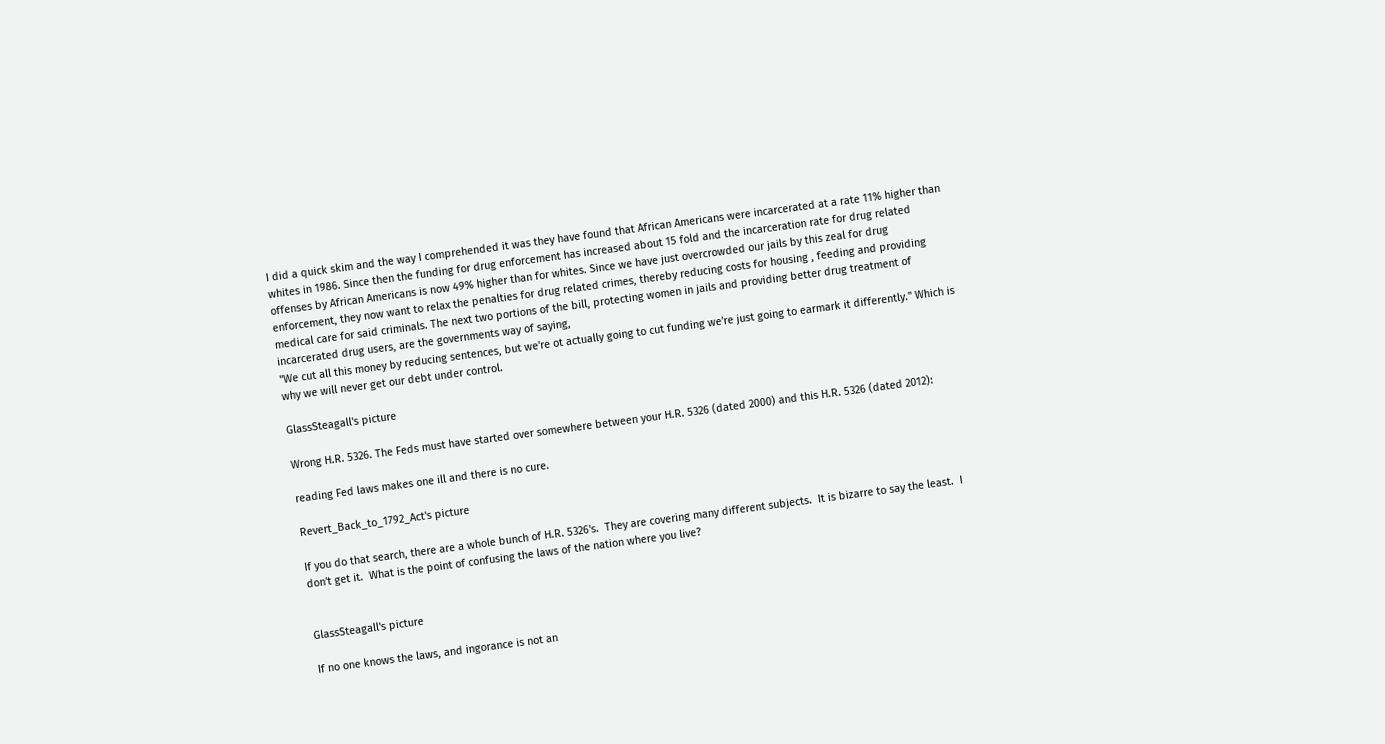I did a quick skim and the way I comprehended it was they have found that African Americans were incarcerated at a rate 11% higher than whites in 1986. Since then the funding for drug enforcement has increased about 15 fold and the incarceration rate for drug related offenses by African Americans is now 49% higher than for whites. Since we have just overcrowded our jails by this zeal for drug enforcement, they now want to relax the penalties for drug related crimes, thereby reducing costs for housing , feeding and providing medical care for said criminals. The next two portions of the bill, protecting women in jails and providing better drug treatment of incarcerated drug users, are the governments way of saying,
"We cut all this money by reducing sentences, but we're ot actually going to cut funding we're just going to earmark it differently." Which is why we will never get our debt under control.

GlassSteagall's picture

Wrong H.R. 5326. The Feds must have started over somewhere between your H.R. 5326 (dated 2000) and this H.R. 5326 (dated 2012):

reading Fed laws makes one ill and there is no cure.

Revert_Back_to_1792_Act's picture

If you do that search, there are a whole bunch of H.R. 5326's.  They are covering many different subjects.  It is bizarre to say the least.  I don't get it.  What is the point of confusing the laws of the nation where you live?


GlassSteagall's picture

If no one knows the laws, and ingorance is not an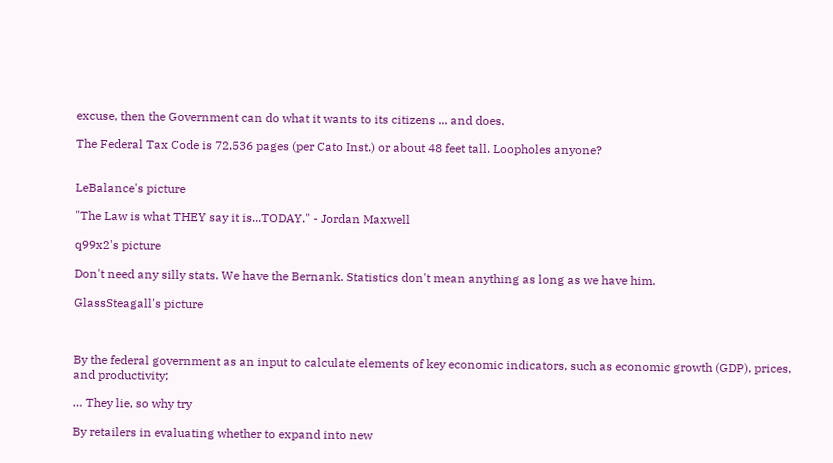excuse, then the Government can do what it wants to its citizens ... and does.

The Federal Tax Code is 72,536 pages (per Cato Inst.) or about 48 feet tall. Loopholes anyone?


LeBalance's picture

"The Law is what THEY say it is...TODAY." - Jordan Maxwell

q99x2's picture

Don't need any silly stats. We have the Bernank. Statistics don't mean anything as long as we have him.

GlassSteagall's picture



By the federal government as an input to calculate elements of key economic indicators, such as economic growth (GDP), prices, and productivity;

… They lie, so why try

By retailers in evaluating whether to expand into new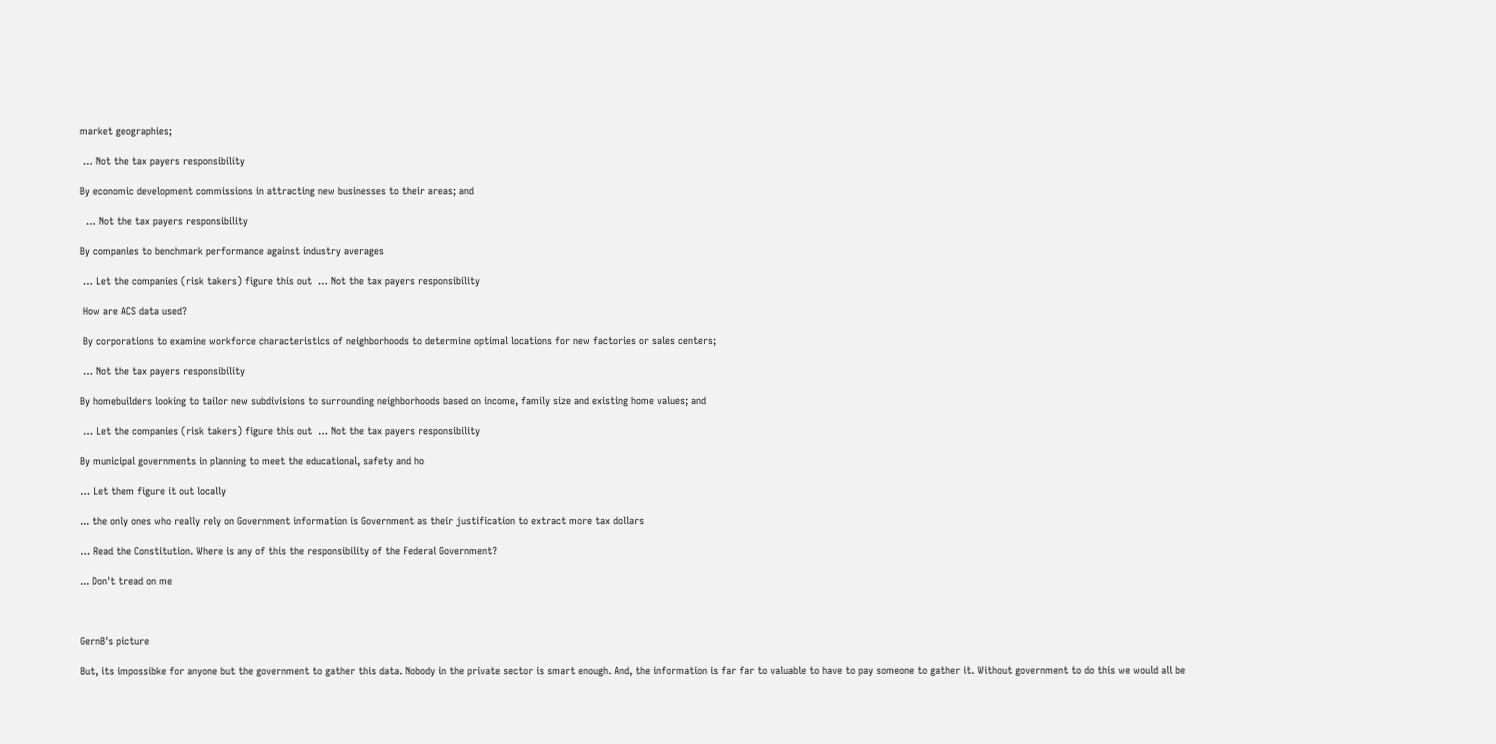market geographies;

 … Not the tax payers responsibility

By economic development commissions in attracting new businesses to their areas; and

  … Not the tax payers responsibility

By companies to benchmark performance against industry averages

 … Let the companies (risk takers) figure this out  … Not the tax payers responsibility

 How are ACS data used?

 By corporations to examine workforce characteristics of neighborhoods to determine optimal locations for new factories or sales centers;

 … Not the tax payers responsibility

By homebuilders looking to tailor new subdivisions to surrounding neighborhoods based on income, family size and existing home values; and

 … Let the companies (risk takers) figure this out  … Not the tax payers responsibility

By municipal governments in planning to meet the educational, safety and ho

… Let them figure it out locally

... the only ones who really rely on Government information is Government as their justification to extract more tax dollars

… Read the Constitution. Where is any of this the responsibility of the Federal Government?

... Don't tread on me



GernB's picture

But, its impossibke for anyone but the government to gather this data. Nobody in the private sector is smart enough. And, the information is far far to valuable to have to pay someone to gather it. Without government to do this we would all be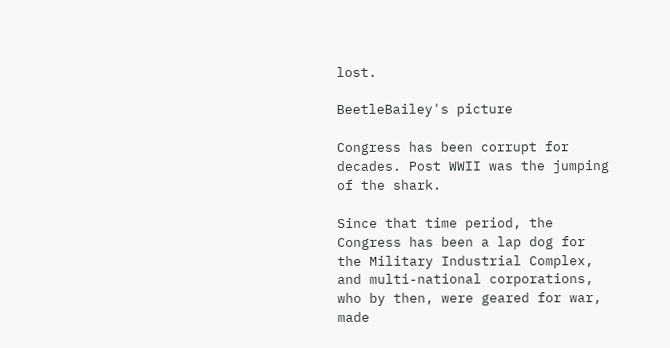lost.

BeetleBailey's picture

Congress has been corrupt for decades. Post WWII was the jumping of the shark.

Since that time period, the Congress has been a lap dog for the Military Industrial Complex, and multi-national corporations, who by then, were geared for war, made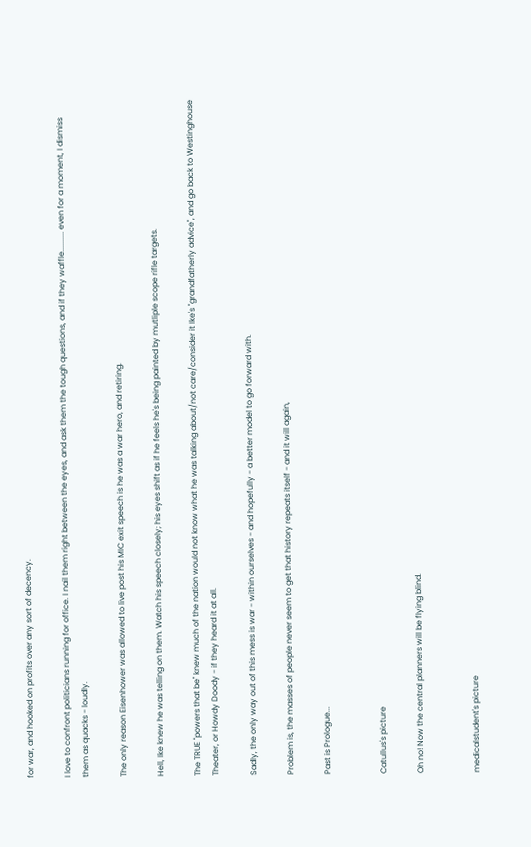for war, and hooked on profits over any sort of decency.

I love to confront politicians running for office. I nail them right between the eyes, and ask them the tough questions, and if they waffle.......... even for a moment, I dismiss them as quacks - loudly.

The only reason Eisenhower was allowed to live post his MIC exit speech is he was a war hero, and retiring.

Hell, Ike knew he was telling on them. Watch his speech closely; his eyes shift as if he feels he's being painted by mutliple scope rifle targets.

The TRUE "powers that be" knew much of the nation would not know what he was talking about/not care/consider it Ike's "grandfatherly advice", and go back to Westinghouse Theater, or Howdy Doody - if they heard it at all.

Sadly, the only way out of this mess is war - within ourselves - and hopefully - a better model to go forward with.

Problem is, the masses of people never seem to get that history repeats itself - and it will again,

Past is Prologue...


Catullus's picture

Oh no! Now the central planners will be flying blind.


medicalstudent's picture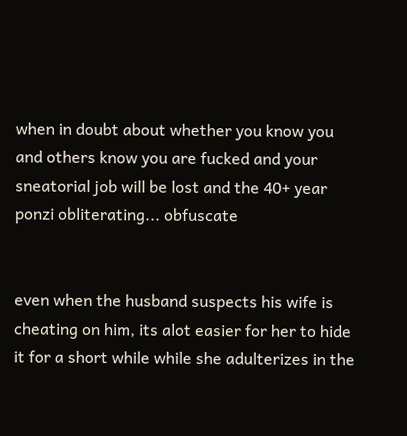when in doubt about whether you know you and others know you are fucked and your sneatorial job will be lost and the 40+ year ponzi obliterating... obfuscate


even when the husband suspects his wife is cheating on him, its alot easier for her to hide it for a short while while she adulterizes in the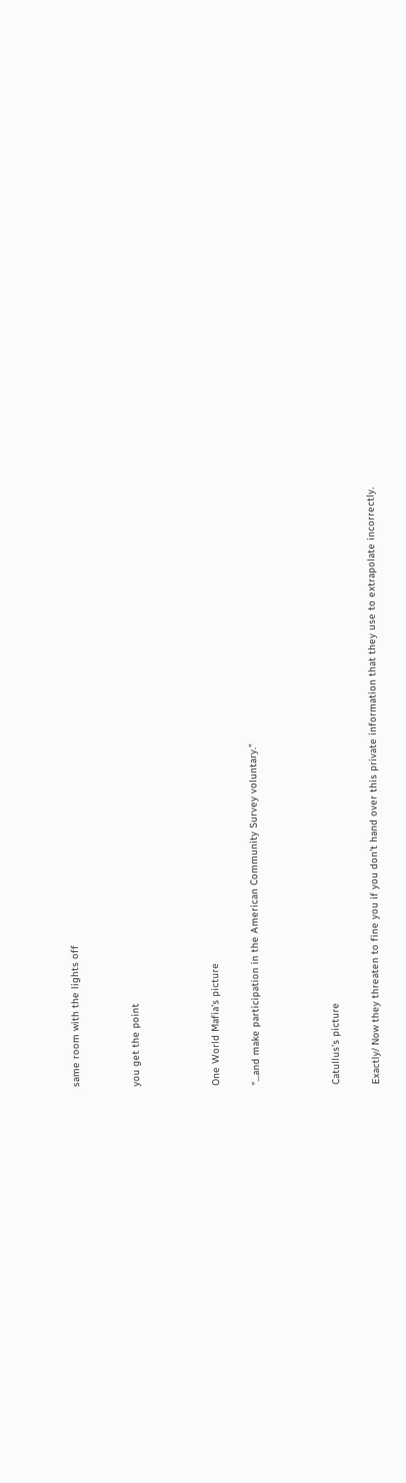same room with the lights off


you get the point



One World Mafia's picture

"...and make participation in the American Community Survey voluntary."



Catullus's picture

Exactly/ Now they threaten to fine you if you don't hand over this private information that they use to extrapolate incorrectly.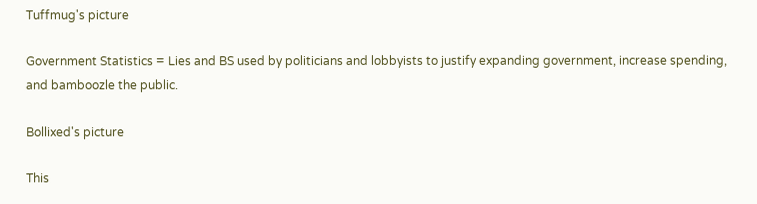Tuffmug's picture

Government Statistics = Lies and BS used by politicians and lobbyists to justify expanding government, increase spending, and bamboozle the public.

Bollixed's picture

This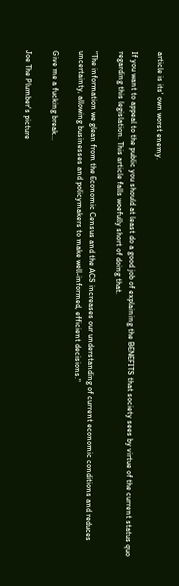article is its' own worst enemy.

If you want to appeal to the public you should at least do a good job of explaining the BENEFITS that society sees by virtue of the current status quo regarding this legislation. This article falls woefully short of doing that.

"The information we glean from the Economic Census and the ACS increases our understanding of current economic conditions and reduces uncertainty, allowing businesses and policymakers to make well-informed, efficient decisions."

Give me a fucking break...

Joe The Plumber's picture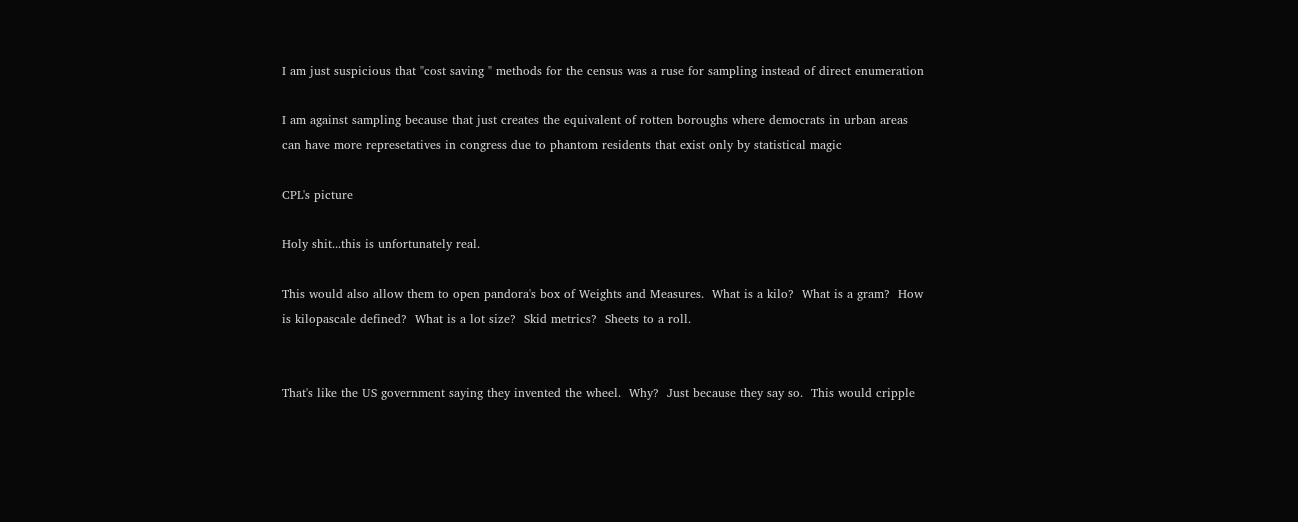I am just suspicious that "cost saving " methods for the census was a ruse for sampling instead of direct enumeration

I am against sampling because that just creates the equivalent of rotten boroughs where democrats in urban areas can have more represetatives in congress due to phantom residents that exist only by statistical magic

CPL's picture

Holy shit...this is unfortunately real.

This would also allow them to open pandora's box of Weights and Measures.  What is a kilo?  What is a gram?  How is kilopascale defined?  What is a lot size?  Skid metrics?  Sheets to a roll.


That's like the US government saying they invented the wheel.  Why?  Just because they say so.  This would cripple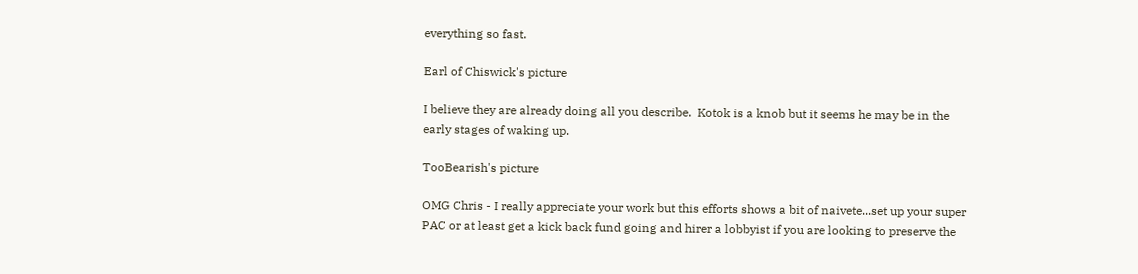everything so fast.

Earl of Chiswick's picture

I believe they are already doing all you describe.  Kotok is a knob but it seems he may be in the early stages of waking up.

TooBearish's picture

OMG Chris - I really appreciate your work but this efforts shows a bit of naivete...set up your super PAC or at least get a kick back fund going and hirer a lobbyist if you are looking to preserve the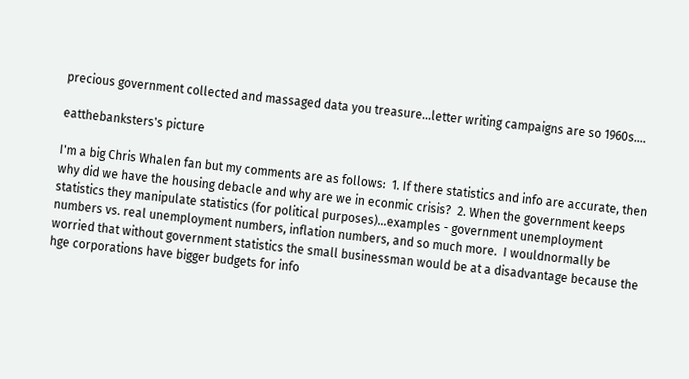precious government collected and massaged data you treasure...letter writing campaigns are so 1960s....

eatthebanksters's picture

I'm a big Chris Whalen fan but my comments are as follows:  1. If there statistics and info are accurate, then why did we have the housing debacle and why are we in econmic crisis?  2. When the government keeps statistics they manipulate statistics (for political purposes)...examples - government unemployment numbers vs. real unemployment numbers, inflation numbers, and so much more.  I wouldnormally be worried that without government statistics the small businessman would be at a disadvantage because the hge corporations have bigger budgets for info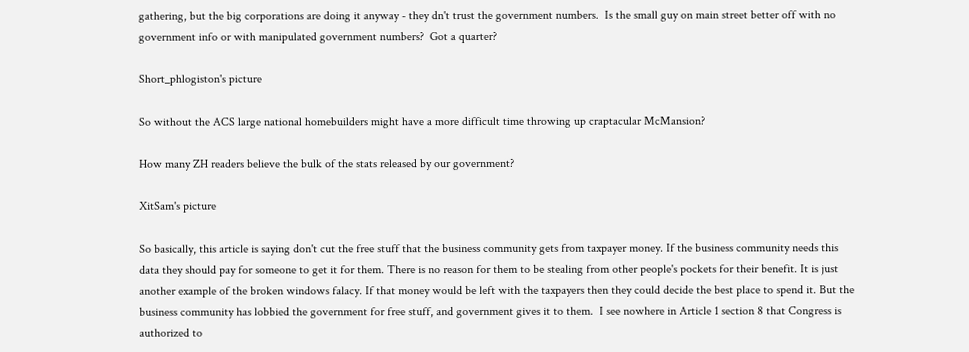gathering, but the big corporations are doing it anyway - they dn't trust the government numbers.  Is the small guy on main street better off with no government info or with manipulated government numbers?  Got a quarter?

Short_phlogiston's picture

So without the ACS large national homebuilders might have a more difficult time throwing up craptacular McMansion?

How many ZH readers believe the bulk of the stats released by our government?

XitSam's picture

So basically, this article is saying don't cut the free stuff that the business community gets from taxpayer money. If the business community needs this data they should pay for someone to get it for them. There is no reason for them to be stealing from other people's pockets for their benefit. It is just another example of the broken windows falacy. If that money would be left with the taxpayers then they could decide the best place to spend it. But the business community has lobbied the government for free stuff, and government gives it to them.  I see nowhere in Article 1 section 8 that Congress is authorized to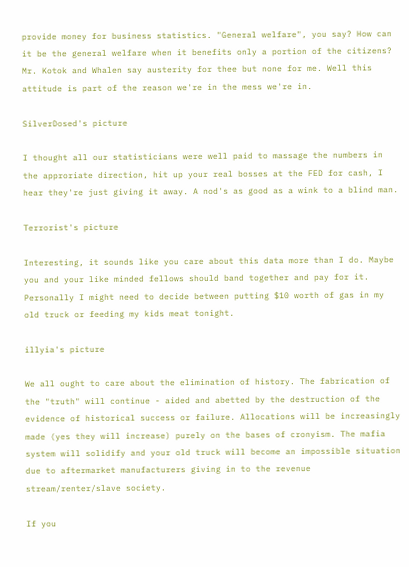provide money for business statistics. "General welfare", you say? How can it be the general welfare when it benefits only a portion of the citizens?  Mr. Kotok and Whalen say austerity for thee but none for me. Well this attitude is part of the reason we're in the mess we're in.

SilverDosed's picture

I thought all our statisticians were well paid to massage the numbers in the approriate direction, hit up your real bosses at the FED for cash, I hear they're just giving it away. A nod's as good as a wink to a blind man.

Terrorist's picture

Interesting, it sounds like you care about this data more than I do. Maybe you and your like minded fellows should band together and pay for it. Personally I might need to decide between putting $10 worth of gas in my old truck or feeding my kids meat tonight.

illyia's picture

We all ought to care about the elimination of history. The fabrication of the "truth" will continue - aided and abetted by the destruction of the evidence of historical success or failure. Allocations will be increasingly made (yes they will increase) purely on the bases of cronyism. The mafia system will solidify and your old truck will become an impossible situation due to aftermarket manufacturers giving in to the revenue stream/renter/slave society.

If you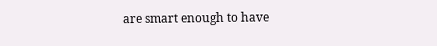are smart enough to have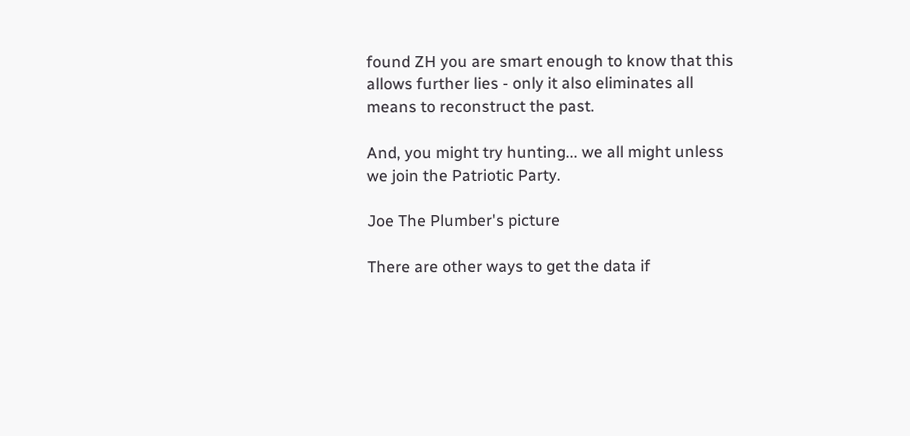found ZH you are smart enough to know that this allows further lies - only it also eliminates all means to reconstruct the past.

And, you might try hunting... we all might unless we join the Patriotic Party.

Joe The Plumber's picture

There are other ways to get the data if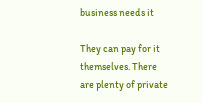business needs it

They can pay for it themselves. There are plenty of private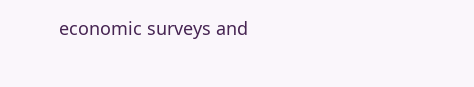economic surveys and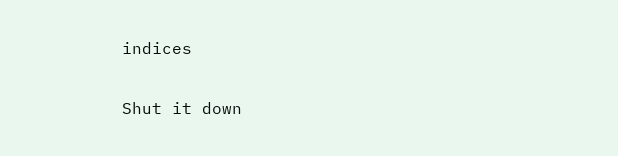indices

Shut it down